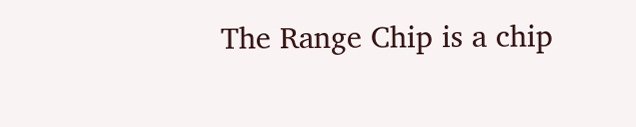The Range Chip is a chip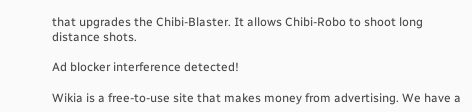that upgrades the Chibi-Blaster. It allows Chibi-Robo to shoot long distance shots.

Ad blocker interference detected!

Wikia is a free-to-use site that makes money from advertising. We have a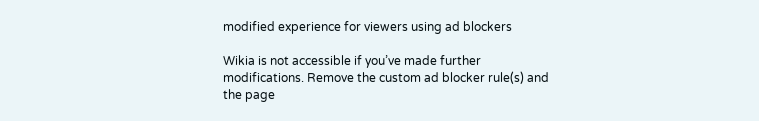modified experience for viewers using ad blockers

Wikia is not accessible if you’ve made further modifications. Remove the custom ad blocker rule(s) and the page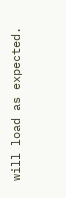will load as expected.